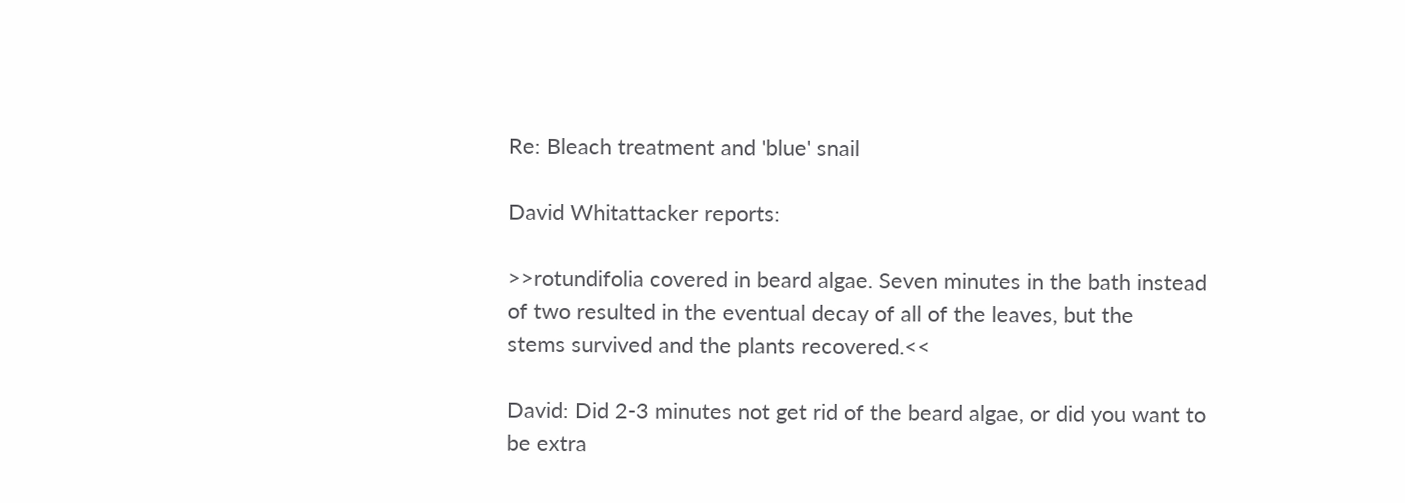Re: Bleach treatment and 'blue' snail

David Whitattacker reports:

>>rotundifolia covered in beard algae. Seven minutes in the bath instead
of two resulted in the eventual decay of all of the leaves, but the
stems survived and the plants recovered.<<

David: Did 2-3 minutes not get rid of the beard algae, or did you want to
be extra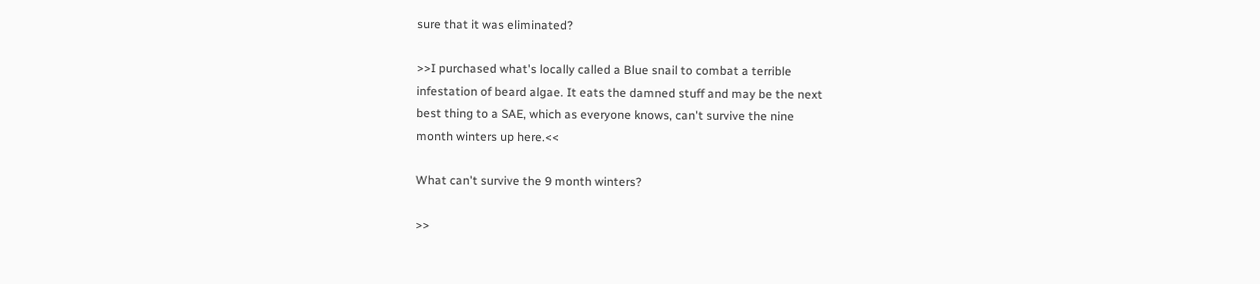sure that it was eliminated?

>>I purchased what's locally called a Blue snail to combat a terrible
infestation of beard algae. It eats the damned stuff and may be the next
best thing to a SAE, which as everyone knows, can't survive the nine
month winters up here.<<

What can't survive the 9 month winters?

>>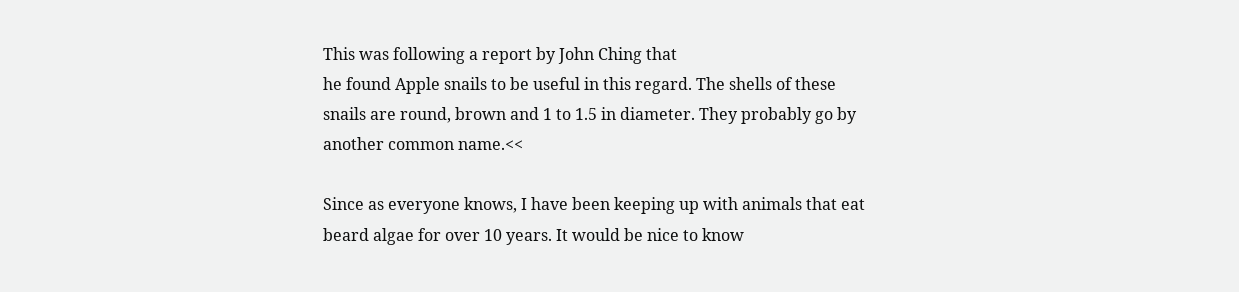This was following a report by John Ching that
he found Apple snails to be useful in this regard. The shells of these
snails are round, brown and 1 to 1.5 in diameter. They probably go by
another common name.<<

Since as everyone knows, I have been keeping up with animals that eat
beard algae for over 10 years. It would be nice to know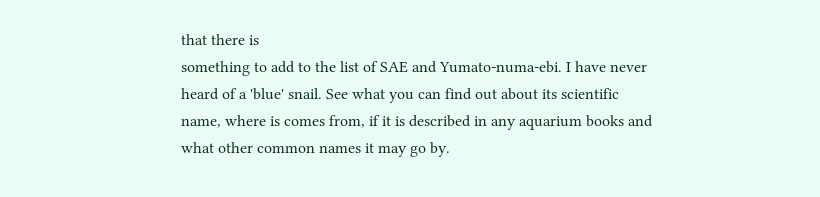that there is
something to add to the list of SAE and Yumato-numa-ebi. I have never
heard of a 'blue' snail. See what you can find out about its scientific
name, where is comes from, if it is described in any aquarium books and
what other common names it may go by.